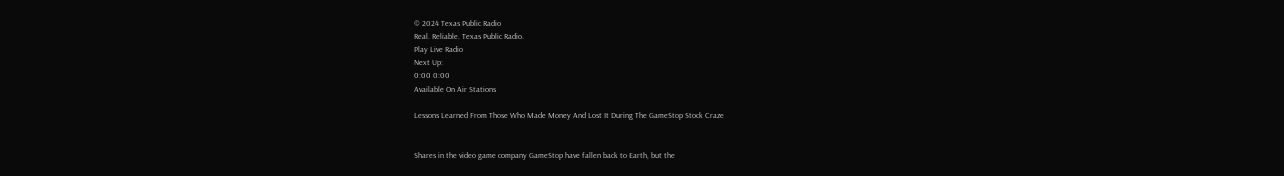© 2024 Texas Public Radio
Real. Reliable. Texas Public Radio.
Play Live Radio
Next Up:
0:00 0:00
Available On Air Stations

Lessons Learned From Those Who Made Money And Lost It During The GameStop Stock Craze


Shares in the video game company GameStop have fallen back to Earth, but the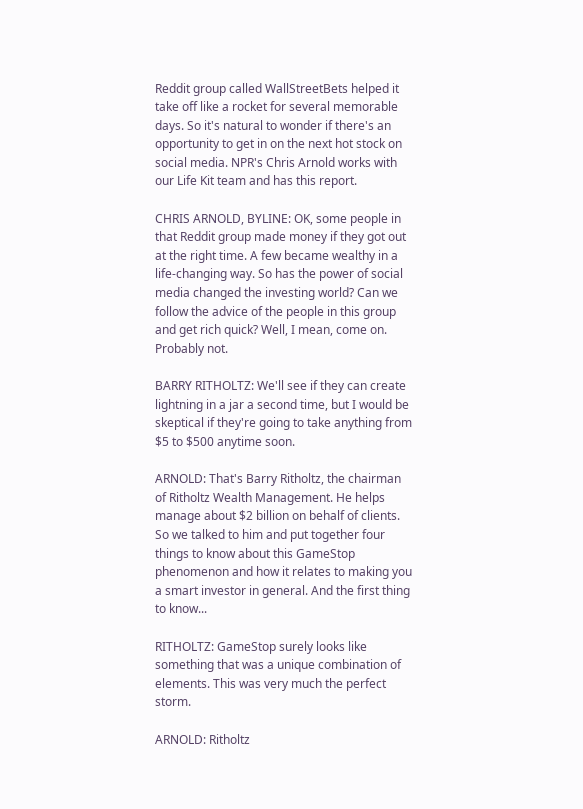Reddit group called WallStreetBets helped it take off like a rocket for several memorable days. So it's natural to wonder if there's an opportunity to get in on the next hot stock on social media. NPR's Chris Arnold works with our Life Kit team and has this report.

CHRIS ARNOLD, BYLINE: OK, some people in that Reddit group made money if they got out at the right time. A few became wealthy in a life-changing way. So has the power of social media changed the investing world? Can we follow the advice of the people in this group and get rich quick? Well, I mean, come on. Probably not.

BARRY RITHOLTZ: We'll see if they can create lightning in a jar a second time, but I would be skeptical if they're going to take anything from $5 to $500 anytime soon.

ARNOLD: That's Barry Ritholtz, the chairman of Ritholtz Wealth Management. He helps manage about $2 billion on behalf of clients. So we talked to him and put together four things to know about this GameStop phenomenon and how it relates to making you a smart investor in general. And the first thing to know...

RITHOLTZ: GameStop surely looks like something that was a unique combination of elements. This was very much the perfect storm.

ARNOLD: Ritholtz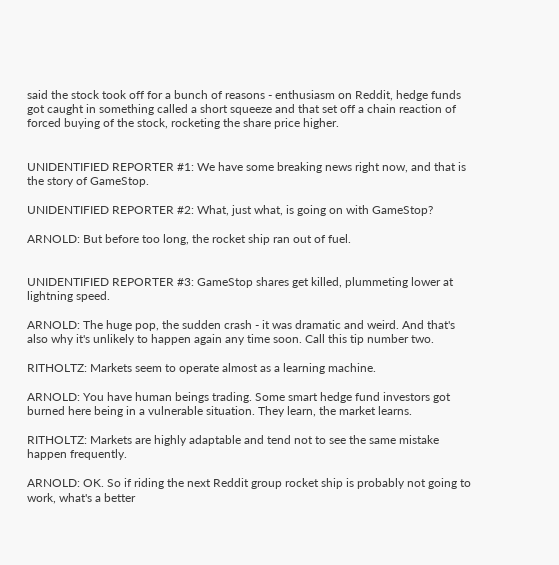said the stock took off for a bunch of reasons - enthusiasm on Reddit, hedge funds got caught in something called a short squeeze and that set off a chain reaction of forced buying of the stock, rocketing the share price higher.


UNIDENTIFIED REPORTER #1: We have some breaking news right now, and that is the story of GameStop.

UNIDENTIFIED REPORTER #2: What, just what, is going on with GameStop?

ARNOLD: But before too long, the rocket ship ran out of fuel.


UNIDENTIFIED REPORTER #3: GameStop shares get killed, plummeting lower at lightning speed.

ARNOLD: The huge pop, the sudden crash - it was dramatic and weird. And that's also why it's unlikely to happen again any time soon. Call this tip number two.

RITHOLTZ: Markets seem to operate almost as a learning machine.

ARNOLD: You have human beings trading. Some smart hedge fund investors got burned here being in a vulnerable situation. They learn, the market learns.

RITHOLTZ: Markets are highly adaptable and tend not to see the same mistake happen frequently.

ARNOLD: OK. So if riding the next Reddit group rocket ship is probably not going to work, what's a better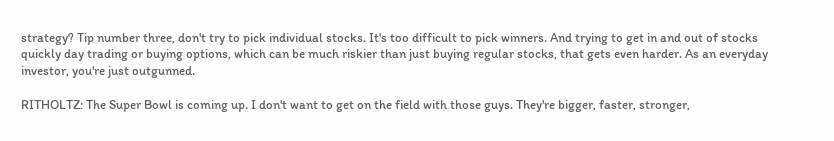strategy? Tip number three, don't try to pick individual stocks. It's too difficult to pick winners. And trying to get in and out of stocks quickly day trading or buying options, which can be much riskier than just buying regular stocks, that gets even harder. As an everyday investor, you're just outgunned.

RITHOLTZ: The Super Bowl is coming up. I don't want to get on the field with those guys. They're bigger, faster, stronger,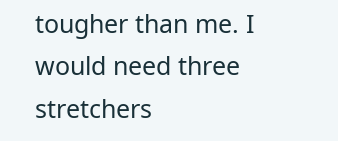tougher than me. I would need three stretchers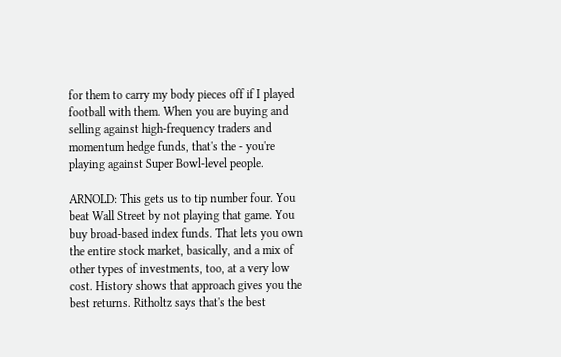for them to carry my body pieces off if I played football with them. When you are buying and selling against high-frequency traders and momentum hedge funds, that's the - you're playing against Super Bowl-level people.

ARNOLD: This gets us to tip number four. You beat Wall Street by not playing that game. You buy broad-based index funds. That lets you own the entire stock market, basically, and a mix of other types of investments, too, at a very low cost. History shows that approach gives you the best returns. Ritholtz says that's the best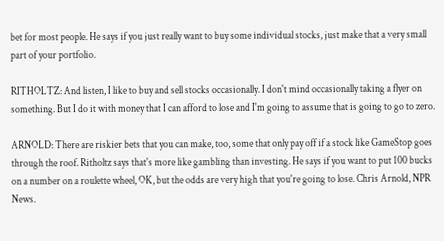bet for most people. He says if you just really want to buy some individual stocks, just make that a very small part of your portfolio.

RITHOLTZ: And listen, I like to buy and sell stocks occasionally. I don't mind occasionally taking a flyer on something. But I do it with money that I can afford to lose and I'm going to assume that is going to go to zero.

ARNOLD: There are riskier bets that you can make, too, some that only pay off if a stock like GameStop goes through the roof. Ritholtz says that's more like gambling than investing. He says if you want to put 100 bucks on a number on a roulette wheel, OK, but the odds are very high that you're going to lose. Chris Arnold, NPR News.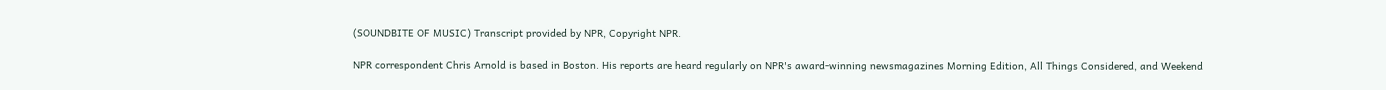(SOUNDBITE OF MUSIC) Transcript provided by NPR, Copyright NPR.

NPR correspondent Chris Arnold is based in Boston. His reports are heard regularly on NPR's award-winning newsmagazines Morning Edition, All Things Considered, and Weekend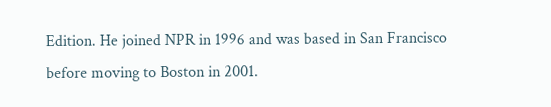Edition. He joined NPR in 1996 and was based in San Francisco before moving to Boston in 2001.